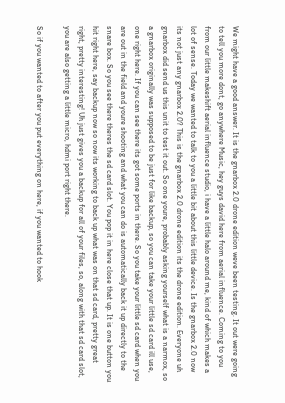We might have a good answer. It is the gnarbox 2.0 drone edition weve been testing. It out were going to tell you more dont, go anywhere Music, hey guys david here from aerial influence. Coming to you from our little makeshift aerial influence studio, i have a little halo around me, kind of which makes a lot of sense. Today we wanted to talk to you a little bit about this little device. Is the gnarbox 2.0 now its not just any gnarbox 2.0? This is the gnarbox 2.0 drone edition its the drone edition. Everyone uh gnarbox did send us this unit to test it out. So one youre, probably asking yourself what is a narmox, so a gnarbox originally was supposed to be just for like backup, so you can take your little sd card ill use, one right here. If you can see there its got some ports in there. So you take your little sd card when you are out in the field and youre shooting and what you can do is automatically back it up directly to the snare box. So you see there theres the sd card slot. You pop it in here close that up. It is one button you hit right here, say backup now so now its working to back up what was on that sd card, pretty great right, pretty interesting! Uh just gives you a backup for all of your files, so, along with that sd card slot, you are also getting a little micro, hdmi port right there.

So if you wanted to after you put everything on here, if you wanted to hook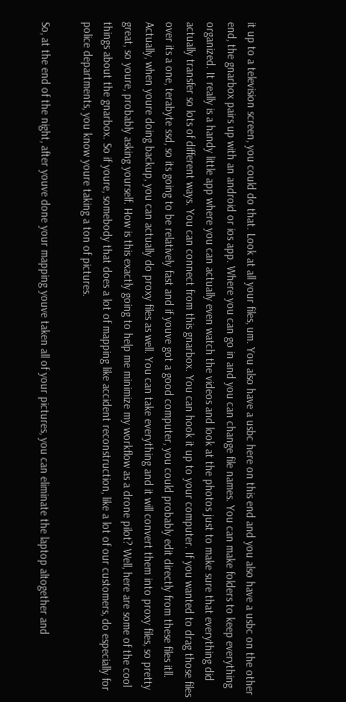it up to a television screen, you could do that. Look at all your files, um. You also have a usbc here on this end and you also have a usbc on the other end, the gnarbox pairs up with an android or ios app. Where you can go in and you can change file names. You can make folders to keep everything organized. It really is a handy little app where you can actually even watch the videos and look at the photos just to make sure that everything did actually transfer so lots of different ways. You can connect from this gnarbox. You can hook it up to your computer. If you wanted to drag those files over its a one, terabyte ssd, so its going to be relatively fast and if youve got a good computer, you could probably edit directly from these files itll. Actually, when youre doing backup, you can actually do proxy files as well. You can take everything and it will convert them into proxy files, so pretty great, so youre, probably asking yourself. How is this exactly going to help me minimize my workflow as a drone pilot? Well, here are some of the cool things about the gnarbox. So if youre, somebody that does a lot of mapping like accident reconstruction, like a lot of our customers, do especially for police departments, you know youre taking a ton of pictures.

So, at the end of the night, after youve done your mapping youve taken all of your pictures, you can eliminate the laptop altogether and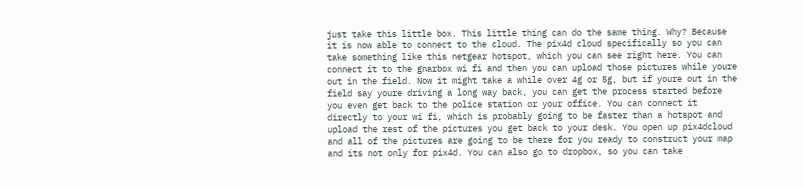just take this little box. This little thing can do the same thing. Why? Because it is now able to connect to the cloud. The pix4d cloud specifically so you can take something like this netgear hotspot, which you can see right here. You can connect it to the gnarbox wi fi and then you can upload those pictures while youre out in the field. Now it might take a while over 4g or 5g, but if youre out in the field say youre driving a long way back, you can get the process started before you even get back to the police station or your office. You can connect it directly to your wi fi, which is probably going to be faster than a hotspot and upload the rest of the pictures you get back to your desk. You open up pix4dcloud and all of the pictures are going to be there for you ready to construct your map and its not only for pix4d. You can also go to dropbox, so you can take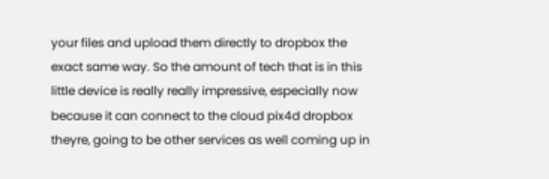your files and upload them directly to dropbox the exact same way. So the amount of tech that is in this little device is really really impressive, especially now because it can connect to the cloud pix4d dropbox theyre, going to be other services as well coming up in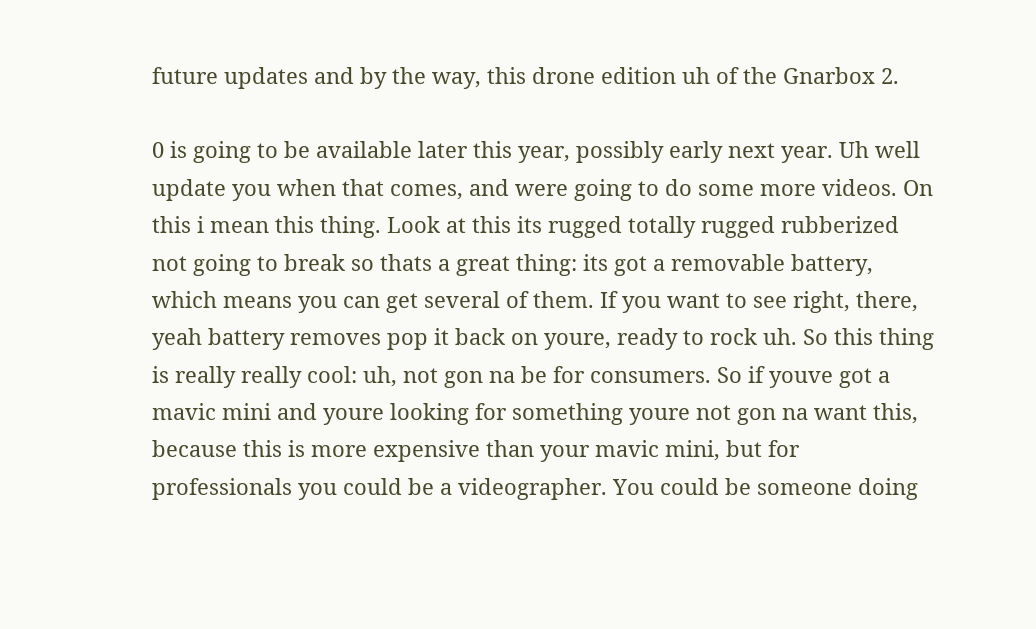future updates and by the way, this drone edition uh of the Gnarbox 2.

0 is going to be available later this year, possibly early next year. Uh well update you when that comes, and were going to do some more videos. On this i mean this thing. Look at this its rugged totally rugged rubberized not going to break so thats a great thing: its got a removable battery, which means you can get several of them. If you want to see right, there, yeah battery removes pop it back on youre, ready to rock uh. So this thing is really really cool: uh, not gon na be for consumers. So if youve got a mavic mini and youre looking for something youre not gon na want this, because this is more expensive than your mavic mini, but for professionals you could be a videographer. You could be someone doing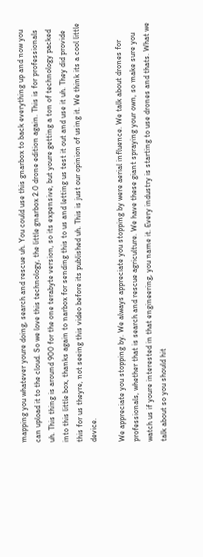mapping you whatever youre doing, search and rescue uh. You could use this gnarbox to back everything up and now you can upload it to the cloud. So we love this technology, the little gnarbox 2.0 drone edition again. This is for professionals uh. This thing is around 900 for the one terabyte version, so its expensive, but youre getting a ton of technology packed into this little box, thanks again to narbox for sending this to us and letting us test it out and use it uh. They did provide this for us theyre, not seeing this video before its published uh. This is just our opinion of using it. We think its a cool little device.

We appreciate you stopping by. We always appreciate you stopping by were aerial influence. We talk about drones for professionals, whether that is search and rescue agriculture. We have these giant spraying your own, so make sure you watch us if youre interested in that engineering, you name it. Every industry is starting to use drones and thats. What we talk about so you should hit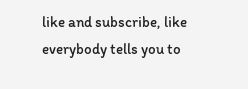like and subscribe, like everybody tells you to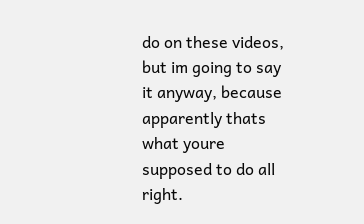do on these videos, but im going to say it anyway, because apparently thats what youre supposed to do all right.